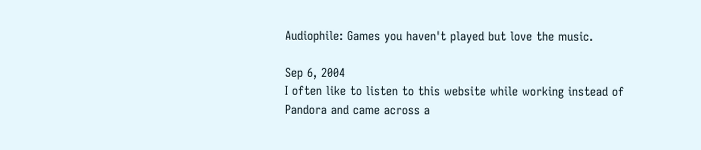Audiophile: Games you haven't played but love the music.

Sep 6, 2004
I often like to listen to this website while working instead of Pandora and came across a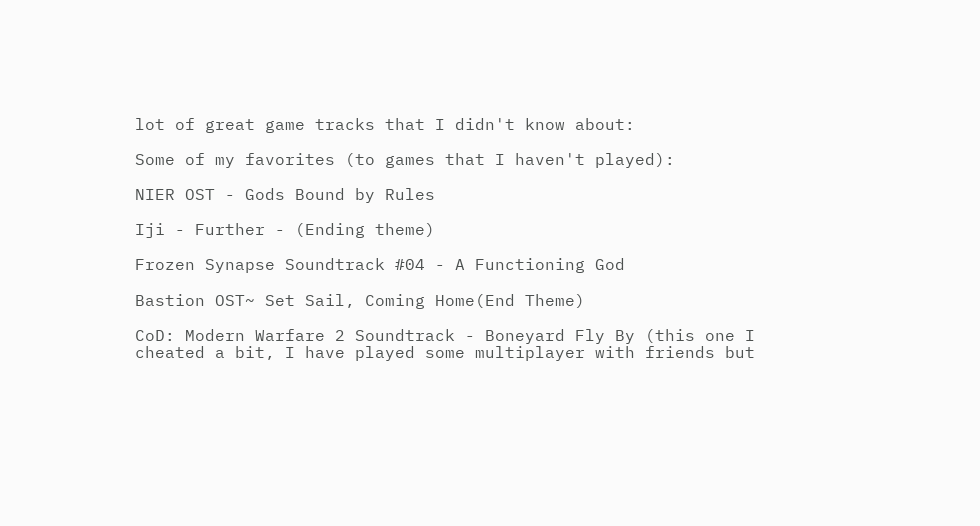lot of great game tracks that I didn't know about:

Some of my favorites (to games that I haven't played):

NIER OST - Gods Bound by Rules

Iji - Further - (Ending theme)

Frozen Synapse Soundtrack #04 - A Functioning God

Bastion OST~ Set Sail, Coming Home(End Theme)

CoD: Modern Warfare 2 Soundtrack - Boneyard Fly By (this one I cheated a bit, I have played some multiplayer with friends but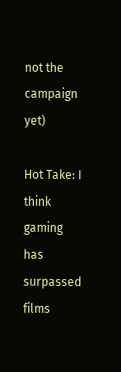not the campaign yet)

Hot Take: I think gaming has surpassed films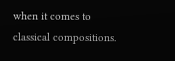when it comes to classical compositions.